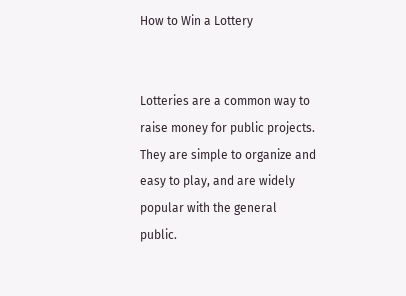How to Win a Lottery


Lotteries are a common way to raise money for public projects. They are simple to organize and easy to play, and are widely popular with the general public.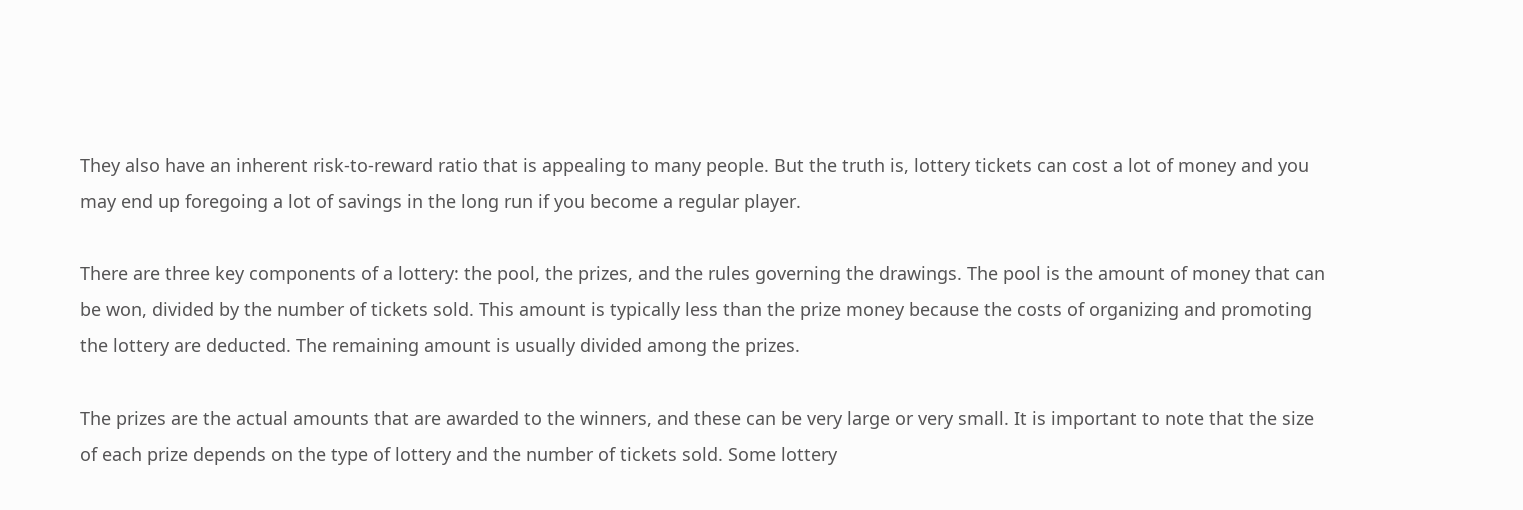They also have an inherent risk-to-reward ratio that is appealing to many people. But the truth is, lottery tickets can cost a lot of money and you may end up foregoing a lot of savings in the long run if you become a regular player.

There are three key components of a lottery: the pool, the prizes, and the rules governing the drawings. The pool is the amount of money that can be won, divided by the number of tickets sold. This amount is typically less than the prize money because the costs of organizing and promoting the lottery are deducted. The remaining amount is usually divided among the prizes.

The prizes are the actual amounts that are awarded to the winners, and these can be very large or very small. It is important to note that the size of each prize depends on the type of lottery and the number of tickets sold. Some lottery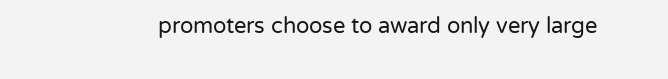promoters choose to award only very large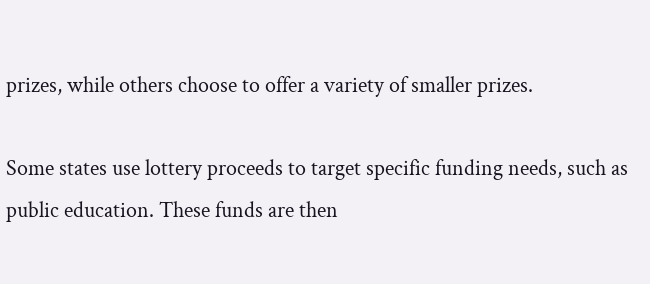prizes, while others choose to offer a variety of smaller prizes.

Some states use lottery proceeds to target specific funding needs, such as public education. These funds are then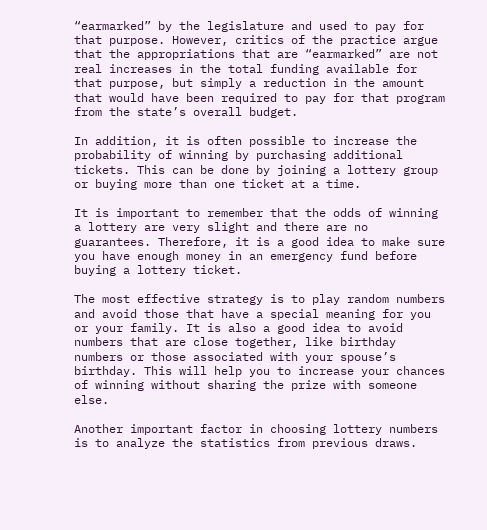“earmarked” by the legislature and used to pay for that purpose. However, critics of the practice argue that the appropriations that are “earmarked” are not real increases in the total funding available for that purpose, but simply a reduction in the amount that would have been required to pay for that program from the state’s overall budget.

In addition, it is often possible to increase the probability of winning by purchasing additional tickets. This can be done by joining a lottery group or buying more than one ticket at a time.

It is important to remember that the odds of winning a lottery are very slight and there are no guarantees. Therefore, it is a good idea to make sure you have enough money in an emergency fund before buying a lottery ticket.

The most effective strategy is to play random numbers and avoid those that have a special meaning for you or your family. It is also a good idea to avoid numbers that are close together, like birthday numbers or those associated with your spouse’s birthday. This will help you to increase your chances of winning without sharing the prize with someone else.

Another important factor in choosing lottery numbers is to analyze the statistics from previous draws.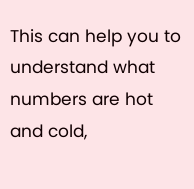This can help you to understand what numbers are hot and cold,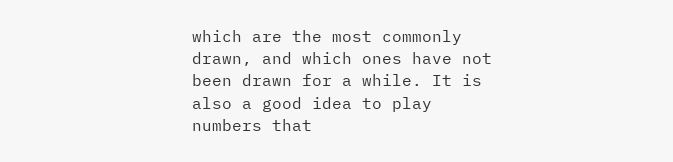which are the most commonly drawn, and which ones have not been drawn for a while. It is also a good idea to play numbers that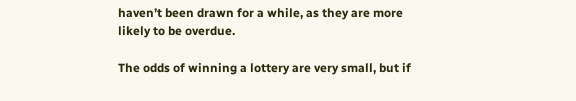haven’t been drawn for a while, as they are more likely to be overdue.

The odds of winning a lottery are very small, but if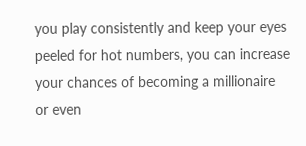you play consistently and keep your eyes peeled for hot numbers, you can increase your chances of becoming a millionaire or even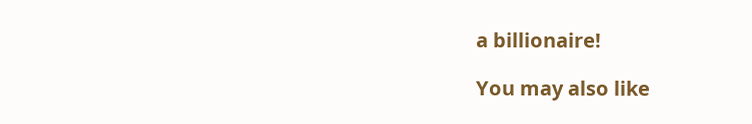a billionaire!

You may also like